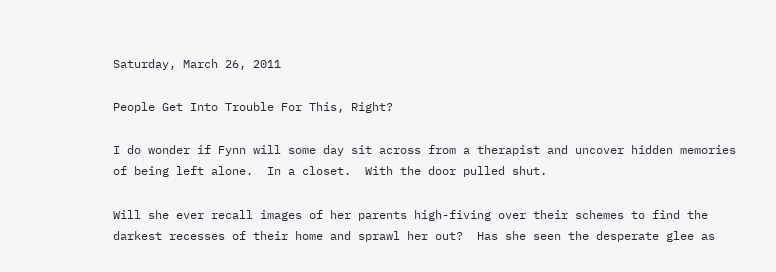Saturday, March 26, 2011

People Get Into Trouble For This, Right?

I do wonder if Fynn will some day sit across from a therapist and uncover hidden memories of being left alone.  In a closet.  With the door pulled shut.

Will she ever recall images of her parents high-fiving over their schemes to find the darkest recesses of their home and sprawl her out?  Has she seen the desperate glee as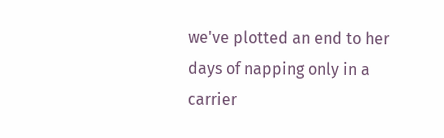we've plotted an end to her days of napping only in a carrier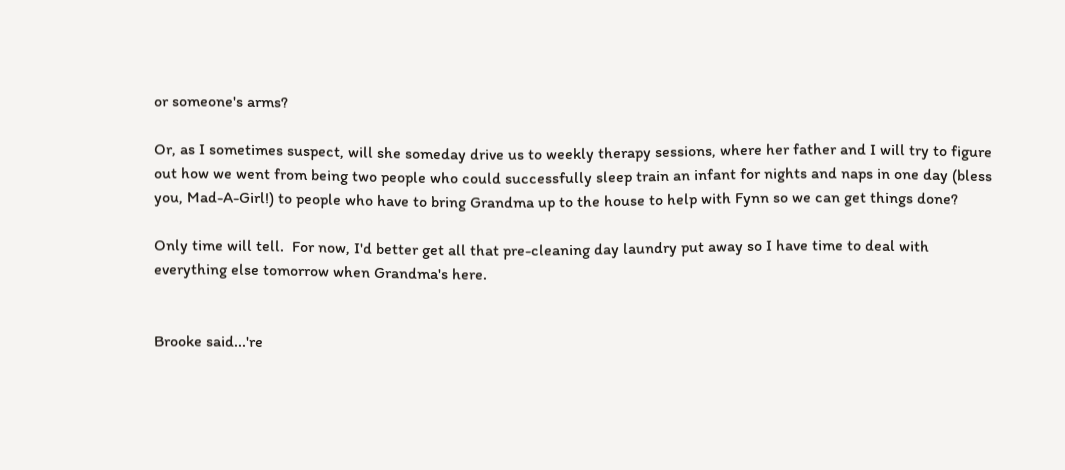or someone's arms?

Or, as I sometimes suspect, will she someday drive us to weekly therapy sessions, where her father and I will try to figure out how we went from being two people who could successfully sleep train an infant for nights and naps in one day (bless you, Mad-A-Girl!) to people who have to bring Grandma up to the house to help with Fynn so we can get things done?

Only time will tell.  For now, I'd better get all that pre-cleaning day laundry put away so I have time to deal with everything else tomorrow when Grandma's here.


Brooke said...'re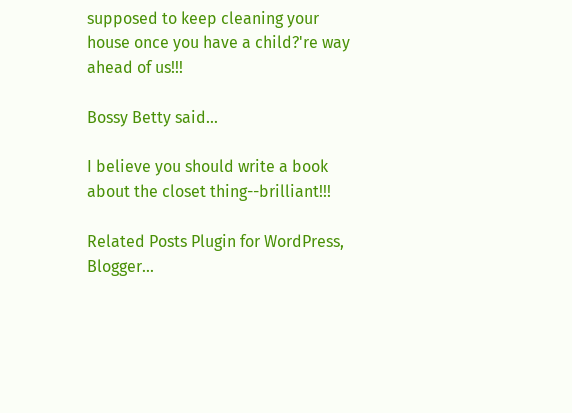supposed to keep cleaning your house once you have a child?'re way ahead of us!!!

Bossy Betty said...

I believe you should write a book about the closet thing--brilliant!!!

Related Posts Plugin for WordPress, Blogger...